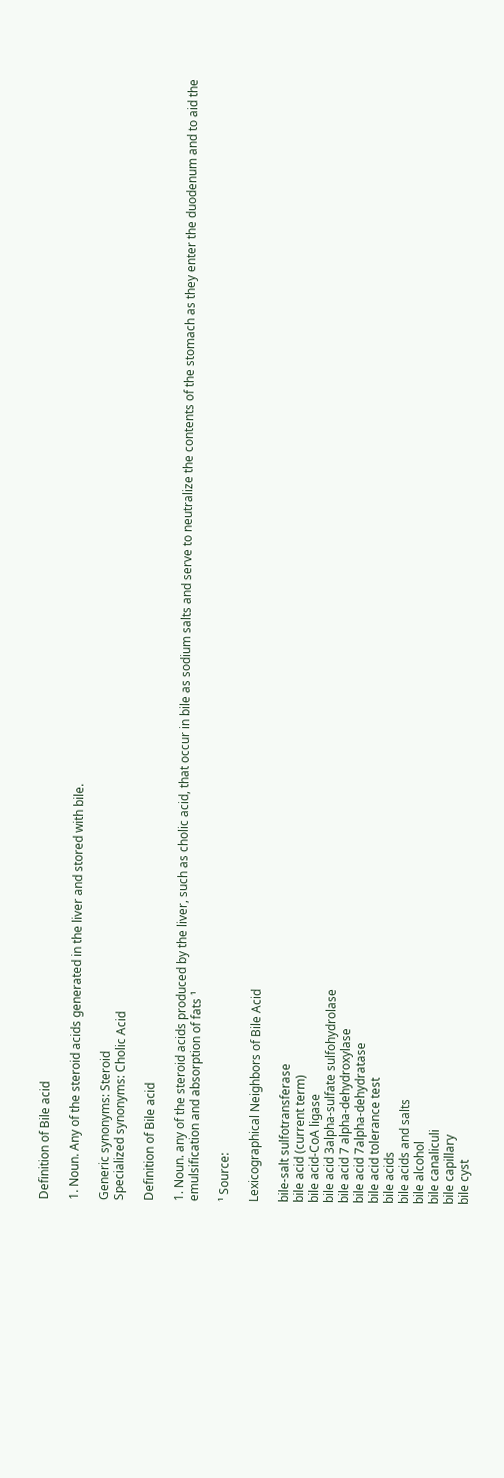Definition of Bile acid

1. Noun. Any of the steroid acids generated in the liver and stored with bile.

Generic synonyms: Steroid
Specialized synonyms: Cholic Acid

Definition of Bile acid

1. Noun. any of the steroid acids produced by the liver, such as cholic acid, that occur in bile as sodium salts and serve to neutralize the contents of the stomach as they enter the duodenum and to aid the emulsification and absorption of fats ¹

¹ Source:

Lexicographical Neighbors of Bile Acid

bile-salt sulfotransferase
bile acid (current term)
bile acid-CoA ligase
bile acid 3alpha-sulfate sulfohydrolase
bile acid 7 alpha-dehydroxylase
bile acid 7alpha-dehydratase
bile acid tolerance test
bile acids
bile acids and salts
bile alcohol
bile canaliculi
bile capillary
bile cyst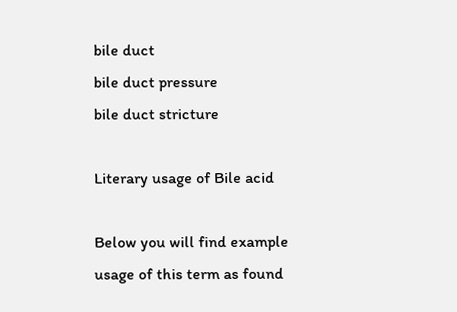bile duct
bile duct pressure
bile duct stricture

Literary usage of Bile acid

Below you will find example usage of this term as found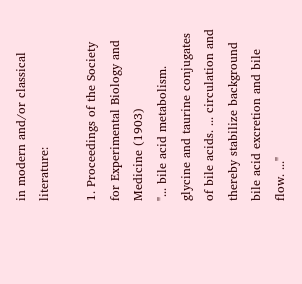in modern and/or classical literature:

1. Proceedings of the Society for Experimental Biology and Medicine (1903)
"... bile acid metabolism. glycine and taurine conjugates of bile acids. ... circulation and thereby stabilize background bile acid excretion and bile flow. ..."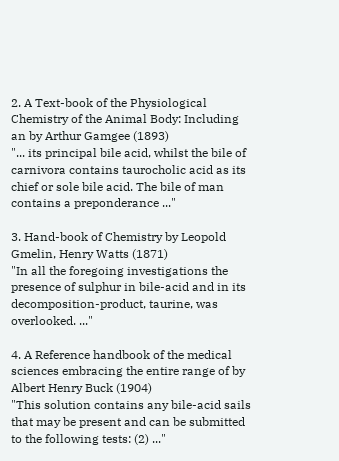2. A Text-book of the Physiological Chemistry of the Animal Body: Including an by Arthur Gamgee (1893)
"... its principal bile acid, whilst the bile of carnivora contains taurocholic acid as its chief or sole bile acid. The bile of man contains a preponderance ..."

3. Hand-book of Chemistry by Leopold Gmelin, Henry Watts (1871)
"In all the foregoing investigations the presence of sulphur in bile-acid and in its decomposition-product, taurine, was overlooked. ..."

4. A Reference handbook of the medical sciences embracing the entire range of by Albert Henry Buck (1904)
"This solution contains any bile-acid sails that may be present and can be submitted to the following tests: (2) ..."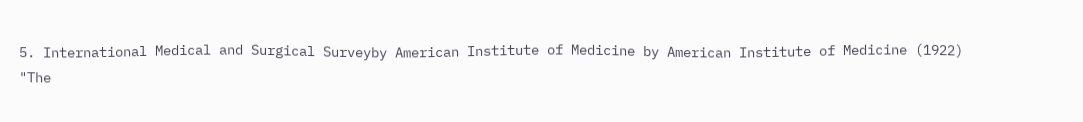5. International Medical and Surgical Surveyby American Institute of Medicine by American Institute of Medicine (1922)
"The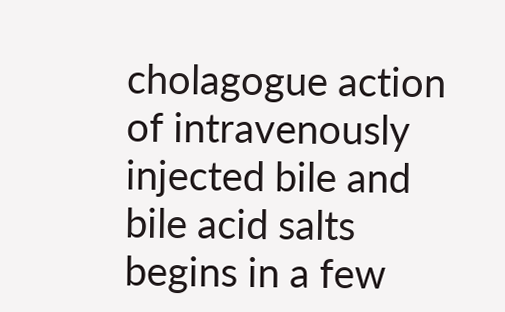cholagogue action of intravenously injected bile and bile acid salts begins in a few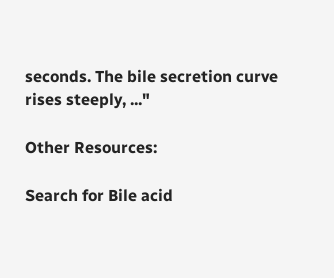seconds. The bile secretion curve rises steeply, ..."

Other Resources:

Search for Bile acid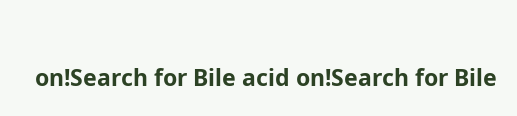on!Search for Bile acid on!Search for Bile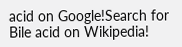acid on Google!Search for Bile acid on Wikipedia!